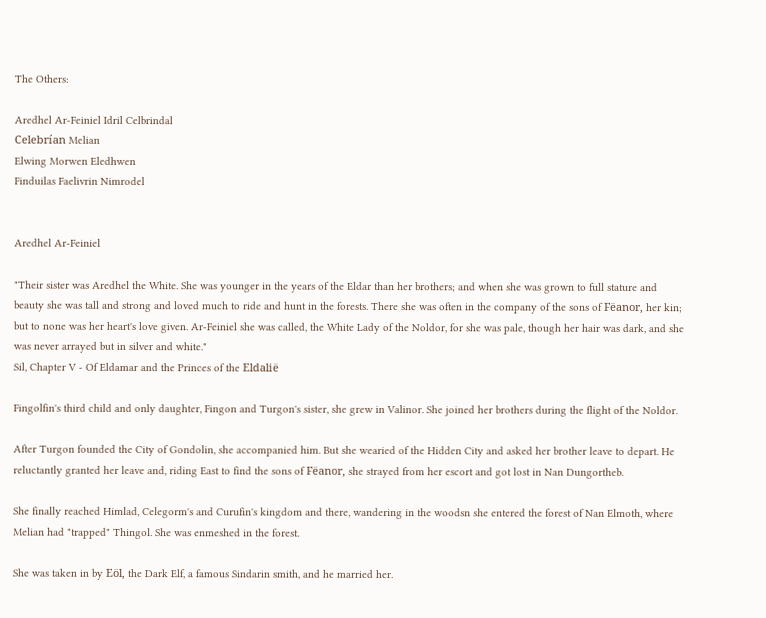The Others:

Aredhel Ar-Feiniel Idril Celbrindal
Celebrían Melian
Elwing Morwen Eledhwen
Finduilas Faelivrin Nimrodel


Aredhel Ar-Feiniel

"Their sister was Aredhel the White. She was younger in the years of the Eldar than her brothers; and when she was grown to full stature and beauty she was tall and strong and loved much to ride and hunt in the forests. There she was often in the company of the sons of Fëanor, her kin; but to none was her heart's love given. Ar-Feiniel she was called, the White Lady of the Noldor, for she was pale, though her hair was dark, and she was never arrayed but in silver and white."
Sil, Chapter V - Of Eldamar and the Princes of the Eldalië

Fingolfin's third child and only daughter, Fingon and Turgon's sister, she grew in Valinor. She joined her brothers during the flight of the Noldor.

After Turgon founded the City of Gondolin, she accompanied him. But she wearied of the Hidden City and asked her brother leave to depart. He reluctantly granted her leave and, riding East to find the sons of Fëanor, she strayed from her escort and got lost in Nan Dungortheb.

She finally reached Himlad, Celegorm's and Curufin's kingdom and there, wandering in the woodsn she entered the forest of Nan Elmoth, where Melian had "trapped" Thingol. She was enmeshed in the forest.

She was taken in by Eöl, the Dark Elf, a famous Sindarin smith, and he married her.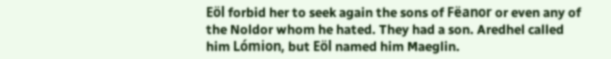Eöl forbid her to seek again the sons of Fëanor or even any of the Noldor whom he hated. They had a son. Aredhel called him Lómion, but Eöl named him Maeglin.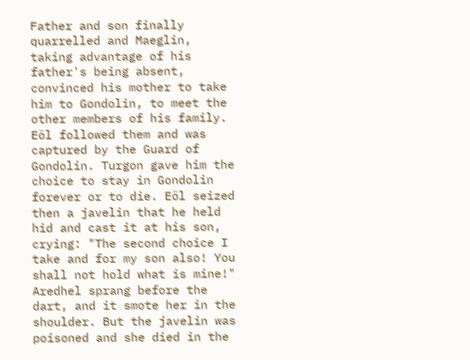Father and son finally quarrelled and Maeglin, taking advantage of his father's being absent, convinced his mother to take him to Gondolin, to meet the other members of his family. Eöl followed them and was captured by the Guard of Gondolin. Turgon gave him the choice to stay in Gondolin forever or to die. Eöl seized then a javelin that he held hid and cast it at his son, crying: "The second choice I take and for my son also! You shall not hold what is mine!"
Aredhel sprang before the dart, and it smote her in the shoulder. But the javelin was poisoned and she died in the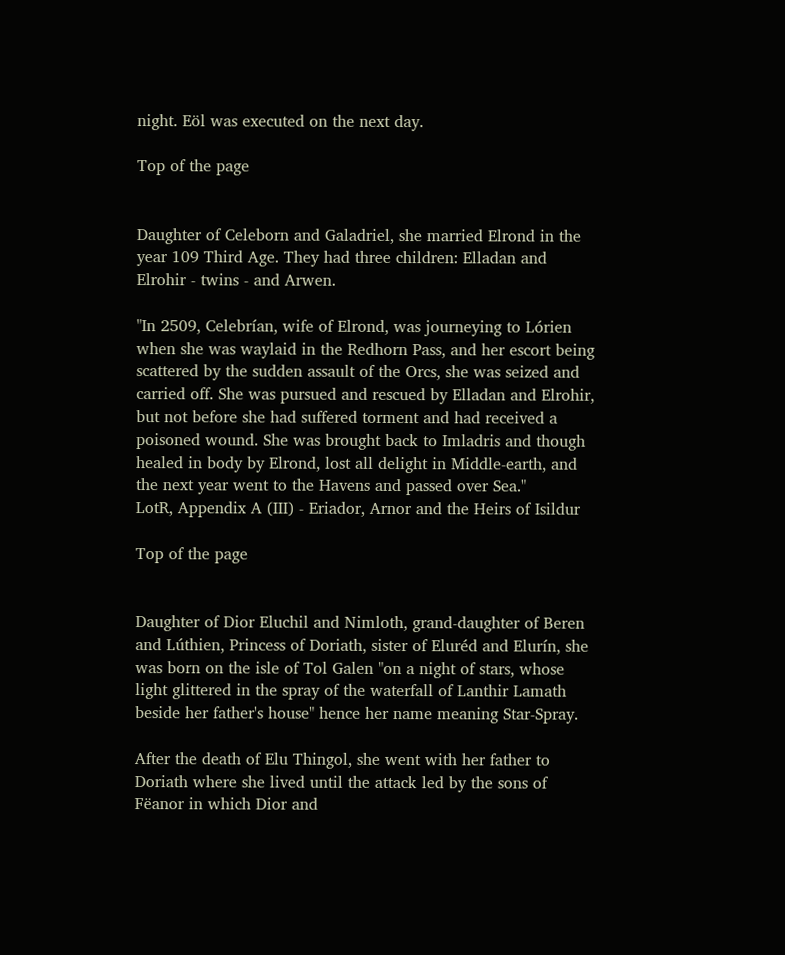night. Eöl was executed on the next day.

Top of the page


Daughter of Celeborn and Galadriel, she married Elrond in the year 109 Third Age. They had three children: Elladan and Elrohir - twins - and Arwen.

"In 2509, Celebrían, wife of Elrond, was journeying to Lórien when she was waylaid in the Redhorn Pass, and her escort being scattered by the sudden assault of the Orcs, she was seized and carried off. She was pursued and rescued by Elladan and Elrohir, but not before she had suffered torment and had received a poisoned wound. She was brought back to Imladris and though healed in body by Elrond, lost all delight in Middle-earth, and the next year went to the Havens and passed over Sea."
LotR, Appendix A (III) - Eriador, Arnor and the Heirs of Isildur

Top of the page


Daughter of Dior Eluchil and Nimloth, grand-daughter of Beren and Lúthien, Princess of Doriath, sister of Eluréd and Elurín, she was born on the isle of Tol Galen "on a night of stars, whose light glittered in the spray of the waterfall of Lanthir Lamath beside her father's house" hence her name meaning Star-Spray.

After the death of Elu Thingol, she went with her father to Doriath where she lived until the attack led by the sons of Fëanor in which Dior and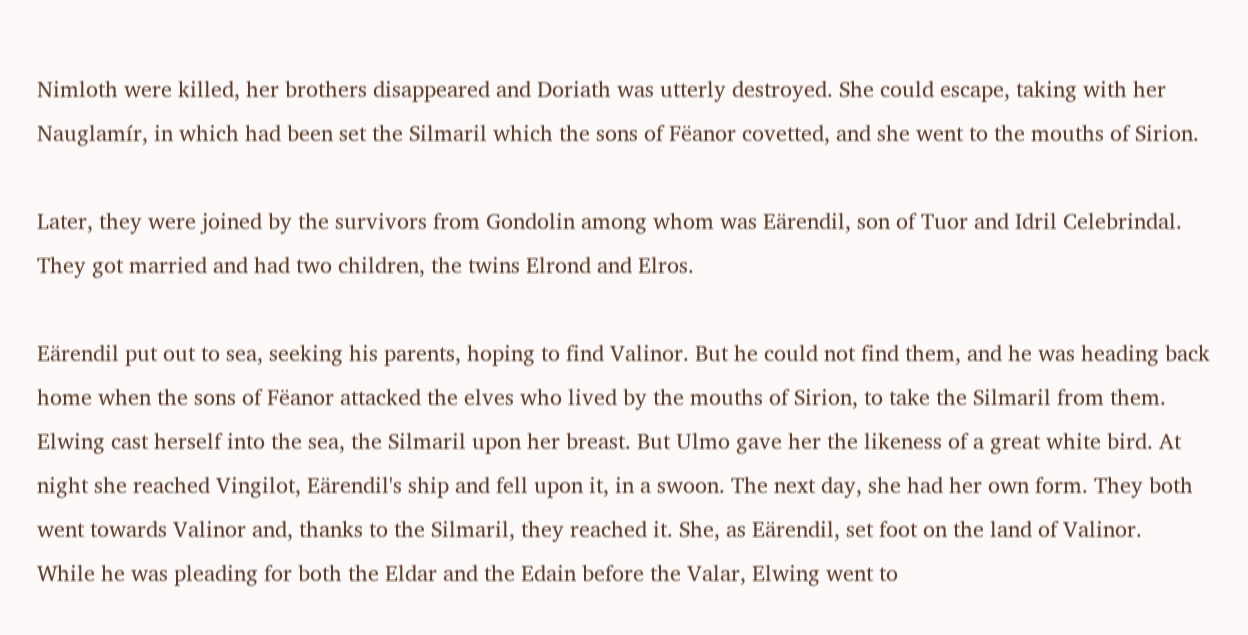Nimloth were killed, her brothers disappeared and Doriath was utterly destroyed. She could escape, taking with her Nauglamír, in which had been set the Silmaril which the sons of Fëanor covetted, and she went to the mouths of Sirion.

Later, they were joined by the survivors from Gondolin among whom was Eärendil, son of Tuor and Idril Celebrindal. They got married and had two children, the twins Elrond and Elros.

Eärendil put out to sea, seeking his parents, hoping to find Valinor. But he could not find them, and he was heading back home when the sons of Fëanor attacked the elves who lived by the mouths of Sirion, to take the Silmaril from them. Elwing cast herself into the sea, the Silmaril upon her breast. But Ulmo gave her the likeness of a great white bird. At night she reached Vingilot, Eärendil's ship and fell upon it, in a swoon. The next day, she had her own form. They both went towards Valinor and, thanks to the Silmaril, they reached it. She, as Eärendil, set foot on the land of Valinor.
While he was pleading for both the Eldar and the Edain before the Valar, Elwing went to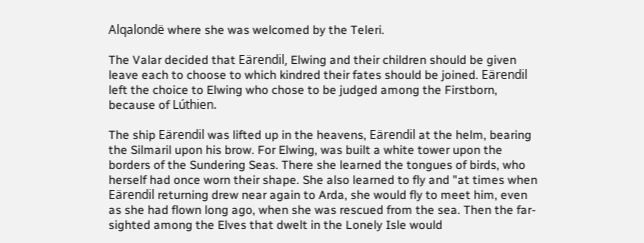Alqalondë where she was welcomed by the Teleri.

The Valar decided that Eärendil, Elwing and their children should be given leave each to choose to which kindred their fates should be joined. Eärendil left the choice to Elwing who chose to be judged among the Firstborn, because of Lúthien.

The ship Eärendil was lifted up in the heavens, Eärendil at the helm, bearing the Silmaril upon his brow. For Elwing, was built a white tower upon the borders of the Sundering Seas. There she learned the tongues of birds, who herself had once worn their shape. She also learned to fly and "at times when Eärendil returning drew near again to Arda, she would fly to meet him, even as she had flown long ago, when she was rescued from the sea. Then the far-sighted among the Elves that dwelt in the Lonely Isle would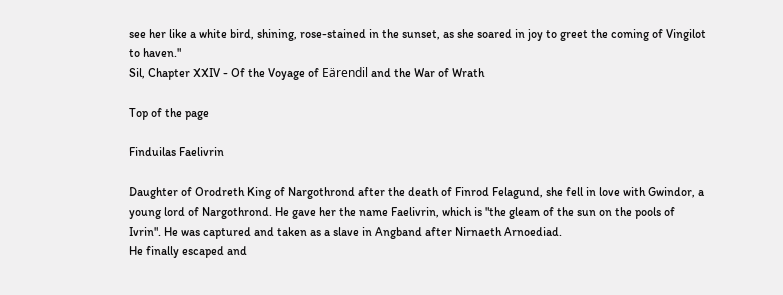see her like a white bird, shining, rose-stained in the sunset, as she soared in joy to greet the coming of Vingilot to haven."
Sil, Chapter XXIV - Of the Voyage of Eärendil and the War of Wrath

Top of the page

Finduilas Faelivrin

Daughter of Orodreth King of Nargothrond after the death of Finrod Felagund, she fell in love with Gwindor, a young lord of Nargothrond. He gave her the name Faelivrin, which is "the gleam of the sun on the pools of Ivrin". He was captured and taken as a slave in Angband after Nirnaeth Arnoediad.
He finally escaped and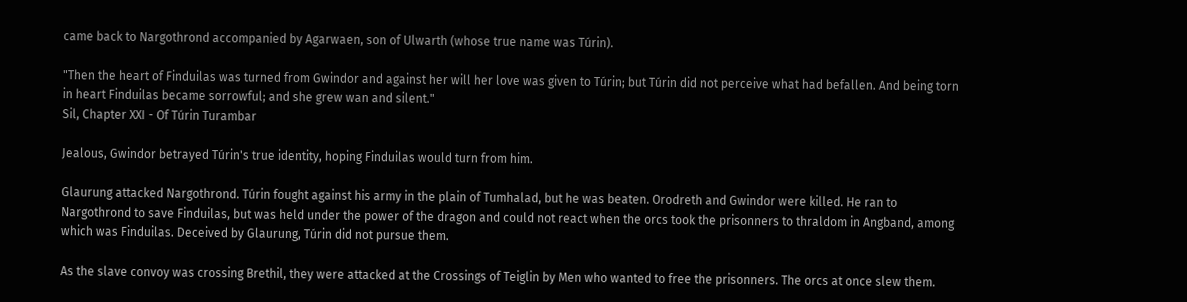came back to Nargothrond accompanied by Agarwaen, son of Ulwarth (whose true name was Túrin).

"Then the heart of Finduilas was turned from Gwindor and against her will her love was given to Túrin; but Túrin did not perceive what had befallen. And being torn in heart Finduilas became sorrowful; and she grew wan and silent."
Sil, Chapter XXI - Of Túrin Turambar

Jealous, Gwindor betrayed Túrin's true identity, hoping Finduilas would turn from him.

Glaurung attacked Nargothrond. Túrin fought against his army in the plain of Tumhalad, but he was beaten. Orodreth and Gwindor were killed. He ran to Nargothrond to save Finduilas, but was held under the power of the dragon and could not react when the orcs took the prisonners to thraldom in Angband, among which was Finduilas. Deceived by Glaurung, Túrin did not pursue them.

As the slave convoy was crossing Brethil, they were attacked at the Crossings of Teiglin by Men who wanted to free the prisonners. The orcs at once slew them.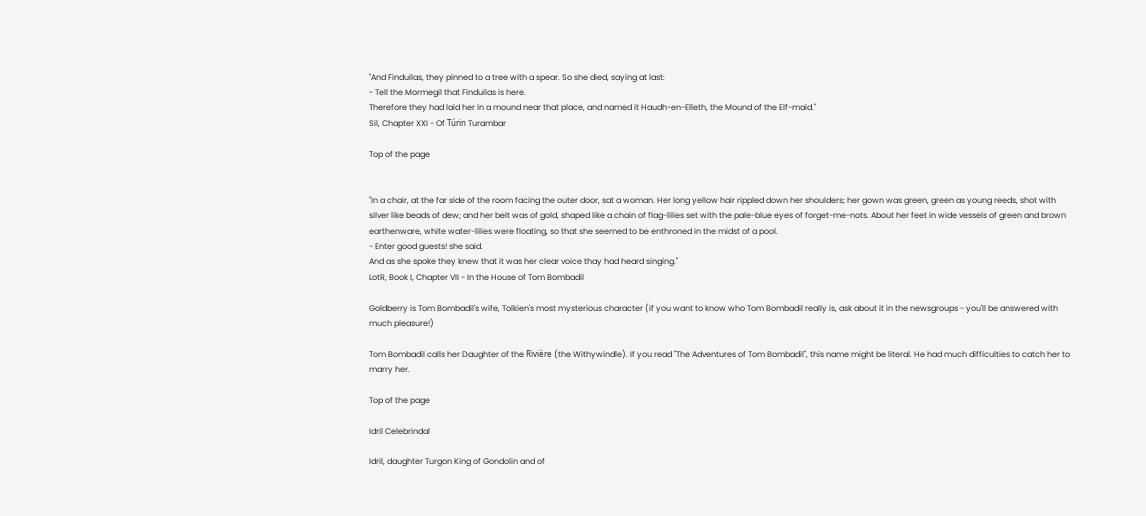"And Finduilas, they pinned to a tree with a spear. So she died, saying at last:
- Tell the Mormegil that Finduilas is here.
Therefore they had laid her in a mound near that place, and named it Haudh-en-Elleth, the Mound of the Elf-maid."
Sil, Chapter XXI - Of Túrin Turambar

Top of the page


"In a chair, at the far side of the room facing the outer door, sat a woman. Her long yellow hair rippled down her shoulders; her gown was green, green as young reeds, shot with silver like beads of dew; and her belt was of gold, shaped like a chain of flag-lilies set with the pale-blue eyes of forget-me-nots. About her feet in wide vessels of green and brown earthenware, white water-lilies were floating, so that she seemed to be enthroned in the midst of a pool.
- Enter good guests! she said.
And as she spoke they knew that it was her clear voice thay had heard singing."
LotR, Book I, Chapter VII - In the House of Tom Bombadil

Goldberry is Tom Bombadil's wife, Tolkien's most mysterious character (if you want to know who Tom Bombadil really is, ask about it in the newsgroups - you'll be answered with much pleasure!)

Tom Bombadil calls her Daughter of the Rivière (the Withywindle). If you read "The Adventures of Tom Bombadil", this name might be literal. He had much difficulties to catch her to marry her.

Top of the page

Idril Celebrindal

Idril, daughter Turgon King of Gondolin and of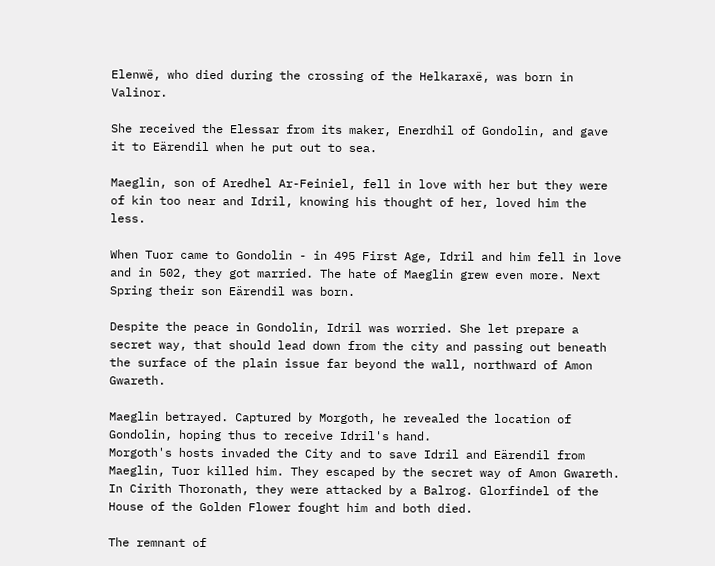Elenwë, who died during the crossing of the Helkaraxë, was born in Valinor.

She received the Elessar from its maker, Enerdhil of Gondolin, and gave it to Eärendil when he put out to sea.

Maeglin, son of Aredhel Ar-Feiniel, fell in love with her but they were of kin too near and Idril, knowing his thought of her, loved him the less.

When Tuor came to Gondolin - in 495 First Age, Idril and him fell in love and in 502, they got married. The hate of Maeglin grew even more. Next Spring their son Eärendil was born.

Despite the peace in Gondolin, Idril was worried. She let prepare a secret way, that should lead down from the city and passing out beneath the surface of the plain issue far beyond the wall, northward of Amon Gwareth.

Maeglin betrayed. Captured by Morgoth, he revealed the location of Gondolin, hoping thus to receive Idril's hand.
Morgoth's hosts invaded the City and to save Idril and Eärendil from Maeglin, Tuor killed him. They escaped by the secret way of Amon Gwareth. In Cirith Thoronath, they were attacked by a Balrog. Glorfindel of the House of the Golden Flower fought him and both died.

The remnant of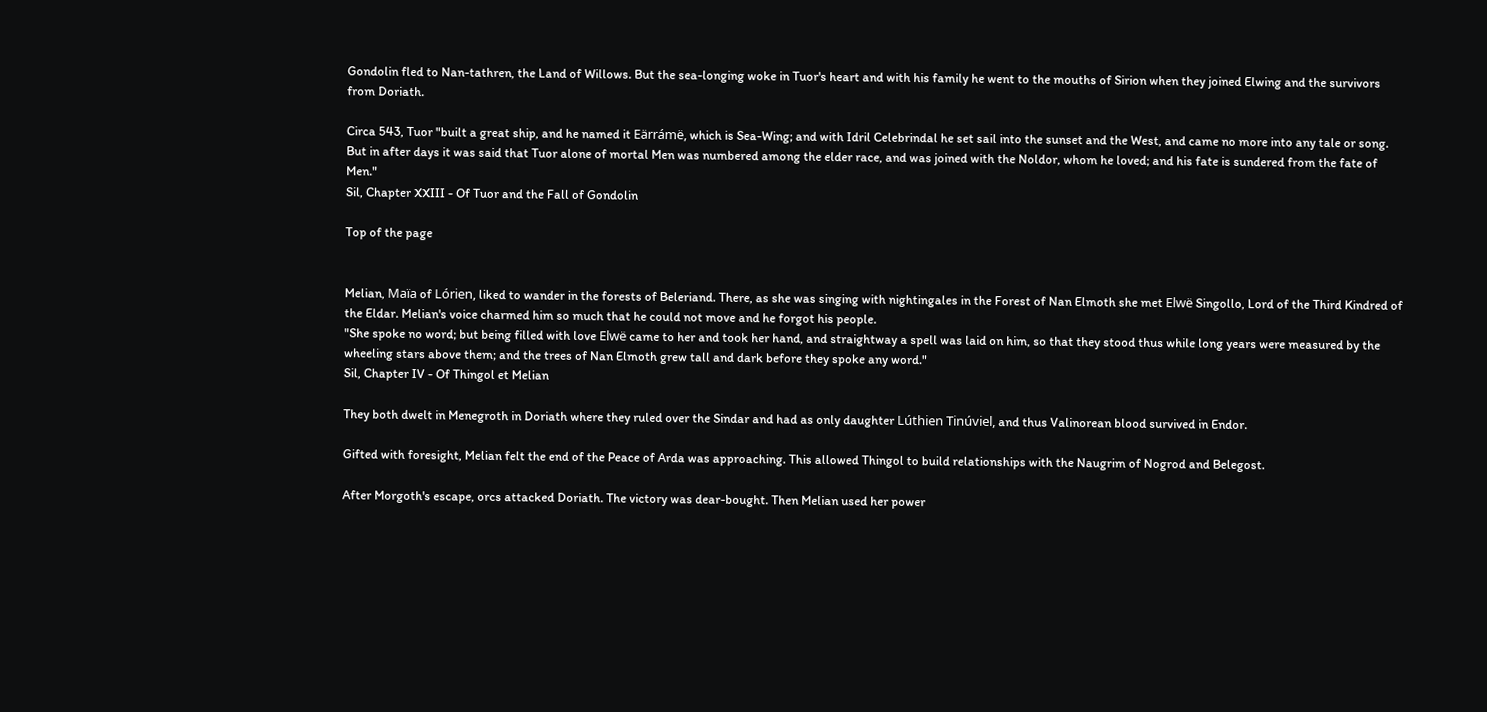Gondolin fled to Nan-tathren, the Land of Willows. But the sea-longing woke in Tuor's heart and with his family he went to the mouths of Sirion when they joined Elwing and the survivors from Doriath.

Circa 543, Tuor "built a great ship, and he named it Eärrámë, which is Sea-Wing; and with Idril Celebrindal he set sail into the sunset and the West, and came no more into any tale or song. But in after days it was said that Tuor alone of mortal Men was numbered among the elder race, and was joined with the Noldor, whom he loved; and his fate is sundered from the fate of Men."
Sil, Chapter XXIII - Of Tuor and the Fall of Gondolin

Top of the page


Melian, Maïa of Lórien, liked to wander in the forests of Beleriand. There, as she was singing with nightingales in the Forest of Nan Elmoth she met Elwë Singollo, Lord of the Third Kindred of the Eldar. Melian's voice charmed him so much that he could not move and he forgot his people.
"She spoke no word; but being filled with love Elwë came to her and took her hand, and straightway a spell was laid on him, so that they stood thus while long years were measured by the wheeling stars above them; and the trees of Nan Elmoth grew tall and dark before they spoke any word."
Sil, Chapter IV - Of Thingol et Melian

They both dwelt in Menegroth in Doriath where they ruled over the Sindar and had as only daughter Lúthien Tinúviel, and thus Valinorean blood survived in Endor.

Gifted with foresight, Melian felt the end of the Peace of Arda was approaching. This allowed Thingol to build relationships with the Naugrim of Nogrod and Belegost.

After Morgoth's escape, orcs attacked Doriath. The victory was dear-bought. Then Melian used her power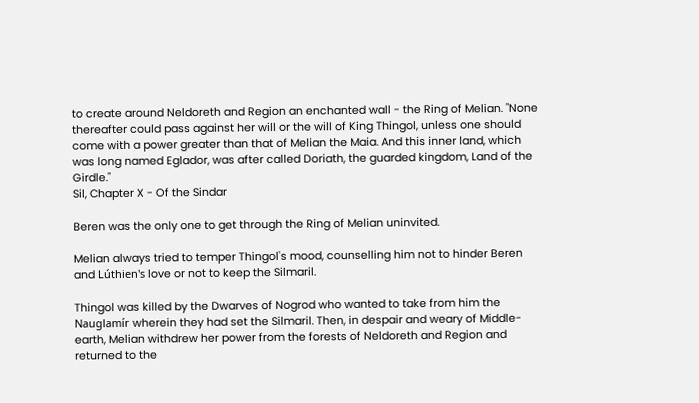to create around Neldoreth and Region an enchanted wall - the Ring of Melian. "None thereafter could pass against her will or the will of King Thingol, unless one should come with a power greater than that of Melian the Maia. And this inner land, which was long named Eglador, was after called Doriath, the guarded kingdom, Land of the Girdle."
Sil, Chapter X - Of the Sindar

Beren was the only one to get through the Ring of Melian uninvited.

Melian always tried to temper Thingol's mood, counselling him not to hinder Beren and Lúthien's love or not to keep the Silmaril.

Thingol was killed by the Dwarves of Nogrod who wanted to take from him the Nauglamír wherein they had set the Silmaril. Then, in despair and weary of Middle-earth, Melian withdrew her power from the forests of Neldoreth and Region and returned to the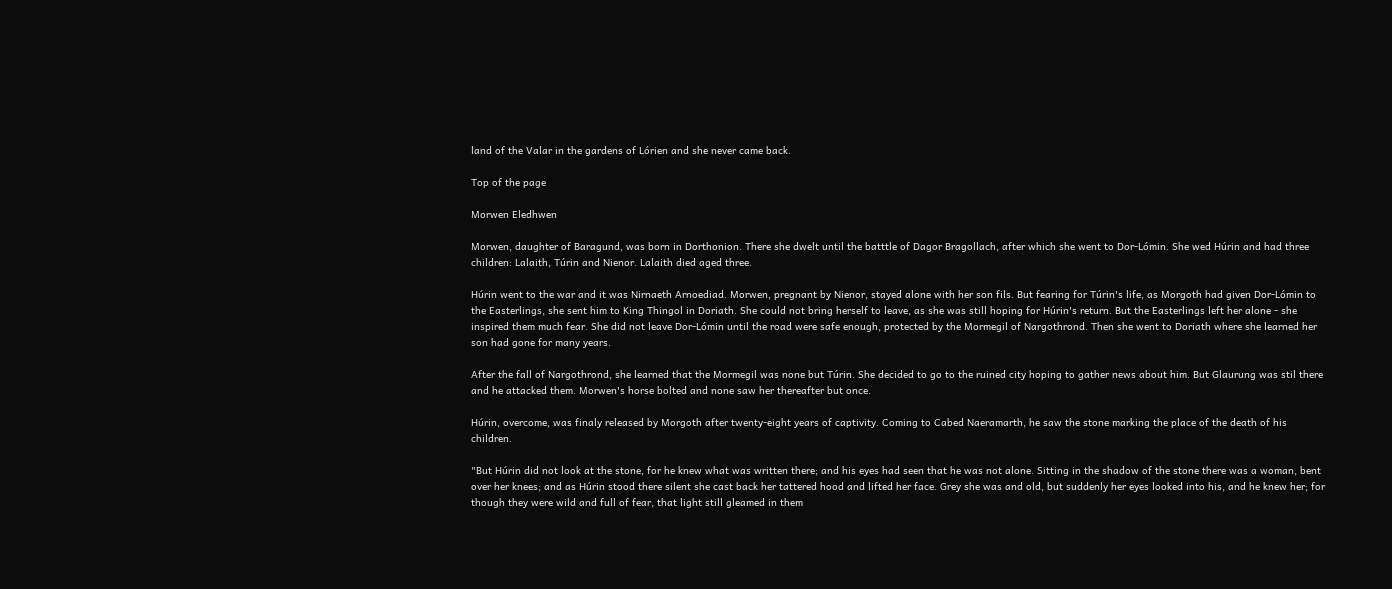land of the Valar in the gardens of Lórien and she never came back.

Top of the page

Morwen Eledhwen

Morwen, daughter of Baragund, was born in Dorthonion. There she dwelt until the batttle of Dagor Bragollach, after which she went to Dor-Lómin. She wed Húrin and had three children: Lalaith, Túrin and Nienor. Lalaith died aged three.

Húrin went to the war and it was Nirnaeth Arnoediad. Morwen, pregnant by Nienor, stayed alone with her son fils. But fearing for Túrin's life, as Morgoth had given Dor-Lómin to the Easterlings, she sent him to King Thingol in Doriath. She could not bring herself to leave, as she was still hoping for Húrin's return. But the Easterlings left her alone - she inspired them much fear. She did not leave Dor-Lómin until the road were safe enough, protected by the Mormegil of Nargothrond. Then she went to Doriath where she learned her son had gone for many years.

After the fall of Nargothrond, she learned that the Mormegil was none but Túrin. She decided to go to the ruined city hoping to gather news about him. But Glaurung was stil there and he attacked them. Morwen's horse bolted and none saw her thereafter but once.

Húrin, overcome, was finaly released by Morgoth after twenty-eight years of captivity. Coming to Cabed Naeramarth, he saw the stone marking the place of the death of his children.

"But Húrin did not look at the stone, for he knew what was written there; and his eyes had seen that he was not alone. Sitting in the shadow of the stone there was a woman, bent over her knees; and as Húrin stood there silent she cast back her tattered hood and lifted her face. Grey she was and old, but suddenly her eyes looked into his, and he knew her; for though they were wild and full of fear, that light still gleamed in them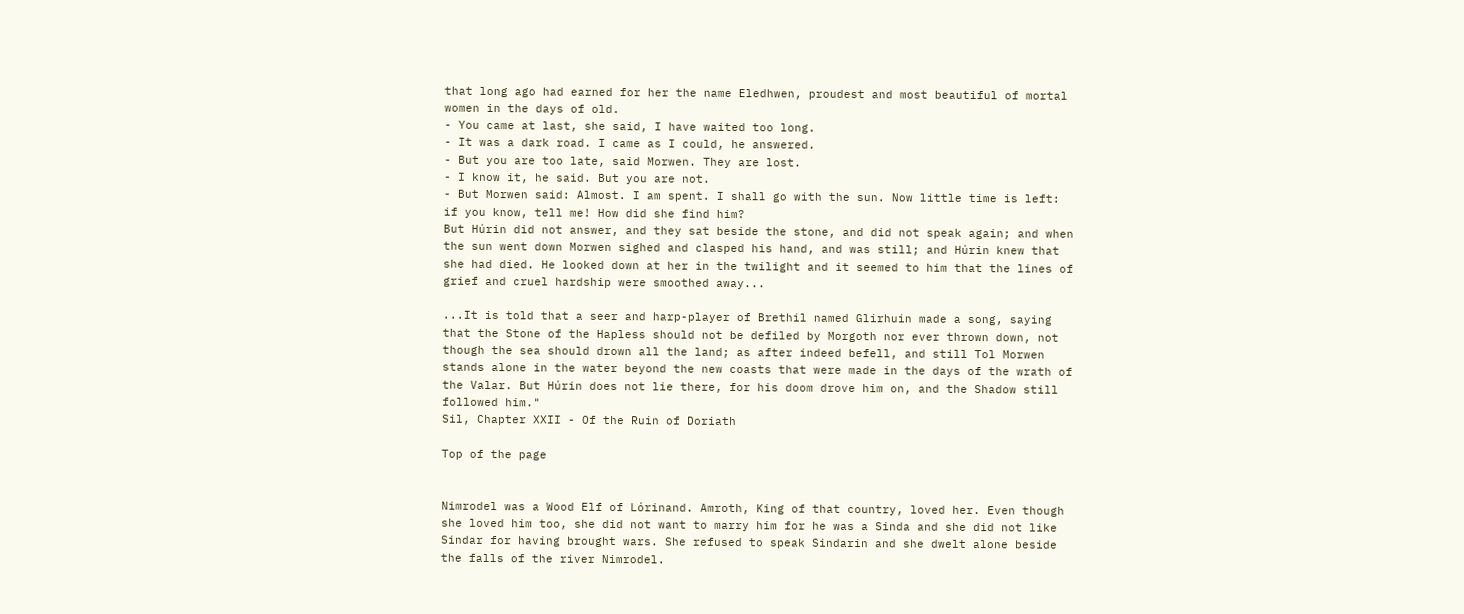that long ago had earned for her the name Eledhwen, proudest and most beautiful of mortal women in the days of old.
- You came at last, she said, I have waited too long.
- It was a dark road. I came as I could, he answered.
- But you are too late, said Morwen. They are lost.
- I know it, he said. But you are not.
- But Morwen said: Almost. I am spent. I shall go with the sun. Now little time is left: if you know, tell me! How did she find him?
But Húrin did not answer, and they sat beside the stone, and did not speak again; and when the sun went down Morwen sighed and clasped his hand, and was still; and Húrin knew that she had died. He looked down at her in the twilight and it seemed to him that the lines of grief and cruel hardship were smoothed away...

...It is told that a seer and harp-player of Brethil named Glirhuin made a song, saying that the Stone of the Hapless should not be defiled by Morgoth nor ever thrown down, not though the sea should drown all the land; as after indeed befell, and still Tol Morwen stands alone in the water beyond the new coasts that were made in the days of the wrath of the Valar. But Húrin does not lie there, for his doom drove him on, and the Shadow still followed him."
Sil, Chapter XXII - Of the Ruin of Doriath

Top of the page


Nimrodel was a Wood Elf of Lórinand. Amroth, King of that country, loved her. Even though she loved him too, she did not want to marry him for he was a Sinda and she did not like Sindar for having brought wars. She refused to speak Sindarin and she dwelt alone beside the falls of the river Nimrodel.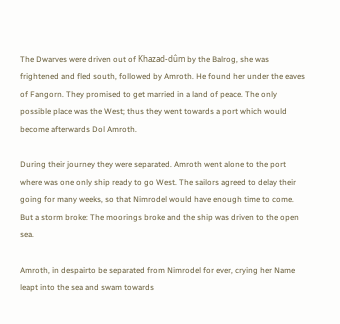The Dwarves were driven out of Khazad-dûm by the Balrog, she was frightened and fled south, followed by Amroth. He found her under the eaves of Fangorn. They promised to get married in a land of peace. The only possible place was the West; thus they went towards a port which would become afterwards Dol Amroth.

During their journey they were separated. Amroth went alone to the port where was one only ship ready to go West. The sailors agreed to delay their going for many weeks, so that Nimrodel would have enough time to come. But a storm broke: The moorings broke and the ship was driven to the open sea.

Amroth, in despairto be separated from Nimrodel for ever, crying her Name leapt into the sea and swam towards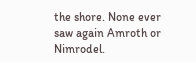the shore. None ever saw again Amroth or Nimrodel.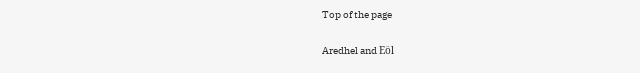Top of the page

Aredhel and Eöl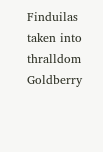Finduilas taken into thralldom Goldberry